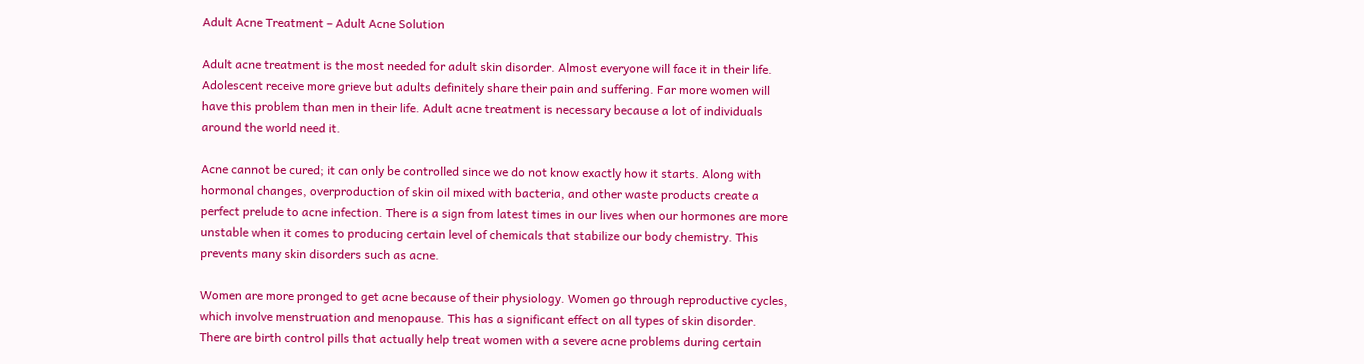Adult Acne Treatment – Adult Acne Solution

Adult acne treatment is the most needed for adult skin disorder. Almost everyone will face it in their life. Adolescent receive more grieve but adults definitely share their pain and suffering. Far more women will have this problem than men in their life. Adult acne treatment is necessary because a lot of individuals around the world need it.

Acne cannot be cured; it can only be controlled since we do not know exactly how it starts. Along with hormonal changes, overproduction of skin oil mixed with bacteria, and other waste products create a perfect prelude to acne infection. There is a sign from latest times in our lives when our hormones are more unstable when it comes to producing certain level of chemicals that stabilize our body chemistry. This prevents many skin disorders such as acne.

Women are more pronged to get acne because of their physiology. Women go through reproductive cycles, which involve menstruation and menopause. This has a significant effect on all types of skin disorder. There are birth control pills that actually help treat women with a severe acne problems during certain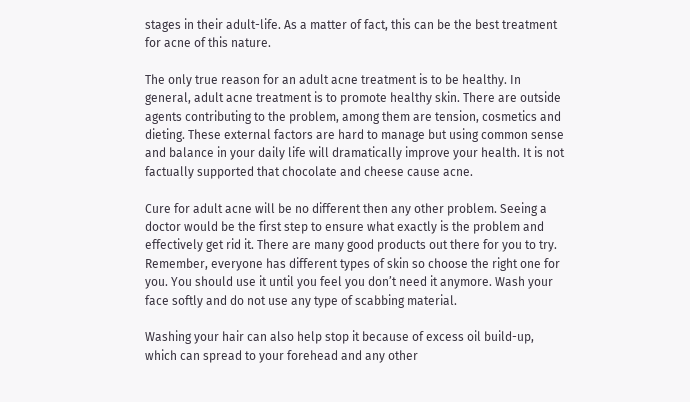stages in their adult-life. As a matter of fact, this can be the best treatment for acne of this nature.

The only true reason for an adult acne treatment is to be healthy. In general, adult acne treatment is to promote healthy skin. There are outside agents contributing to the problem, among them are tension, cosmetics and dieting. These external factors are hard to manage but using common sense and balance in your daily life will dramatically improve your health. It is not factually supported that chocolate and cheese cause acne.

Cure for adult acne will be no different then any other problem. Seeing a doctor would be the first step to ensure what exactly is the problem and effectively get rid it. There are many good products out there for you to try. Remember, everyone has different types of skin so choose the right one for you. You should use it until you feel you don’t need it anymore. Wash your face softly and do not use any type of scabbing material.

Washing your hair can also help stop it because of excess oil build-up, which can spread to your forehead and any other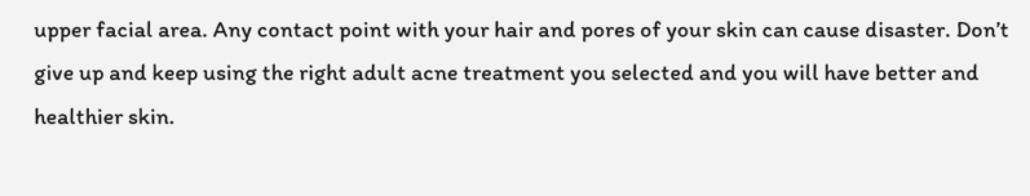upper facial area. Any contact point with your hair and pores of your skin can cause disaster. Don’t give up and keep using the right adult acne treatment you selected and you will have better and healthier skin.